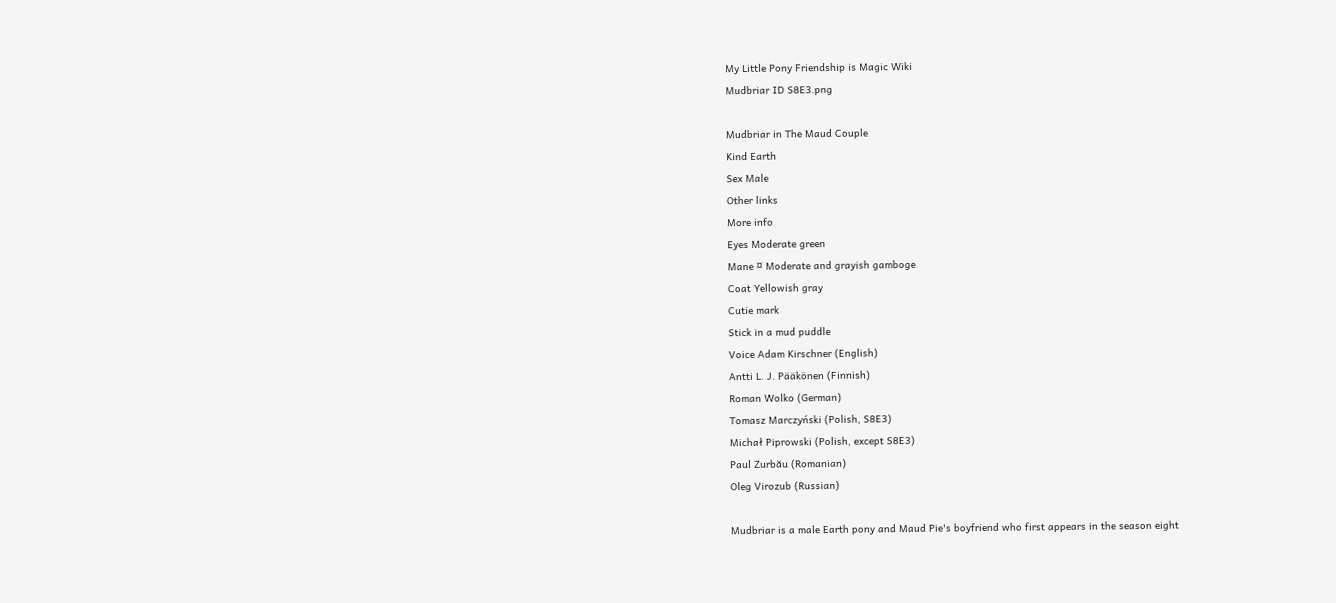My Little Pony Friendship is Magic Wiki
Mudbriar ID S8E3.png

Mudbriar in The Maud Couple
Kind Earth
Sex Male
Other links
More info
Eyes Moderate green
Mane ¤ Moderate and grayish gamboge
Coat Yellowish gray
Cutie mark
Stick in a mud puddle
Voice Adam Kirschner (English)
Antti L. J. Pääkönen (Finnish)
Roman Wolko (German)
Tomasz Marczyński (Polish, S8E3)
Michał Piprowski (Polish, except S8E3)
Paul Zurbău (Romanian)
Oleg Virozub (Russian)

Mudbriar is a male Earth pony and Maud Pie's boyfriend who first appears in the season eight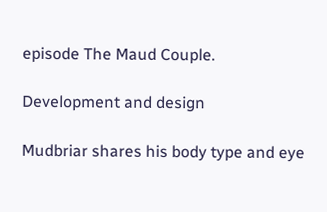episode The Maud Couple.

Development and design

Mudbriar shares his body type and eye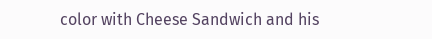color with Cheese Sandwich and his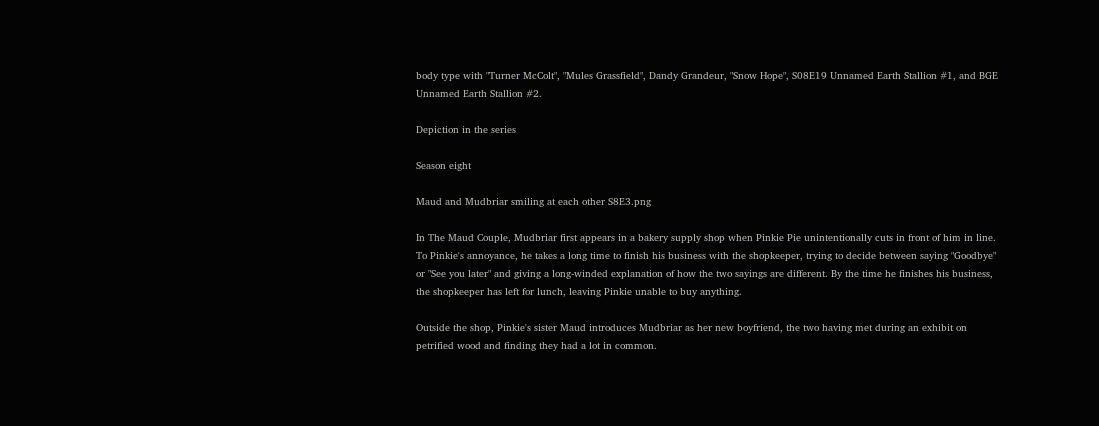body type with "Turner McColt", "Mules Grassfield", Dandy Grandeur, "Snow Hope", S08E19 Unnamed Earth Stallion #1, and BGE Unnamed Earth Stallion #2.

Depiction in the series

Season eight

Maud and Mudbriar smiling at each other S8E3.png

In The Maud Couple, Mudbriar first appears in a bakery supply shop when Pinkie Pie unintentionally cuts in front of him in line. To Pinkie's annoyance, he takes a long time to finish his business with the shopkeeper, trying to decide between saying "Goodbye" or "See you later" and giving a long-winded explanation of how the two sayings are different. By the time he finishes his business, the shopkeeper has left for lunch, leaving Pinkie unable to buy anything.

Outside the shop, Pinkie's sister Maud introduces Mudbriar as her new boyfriend, the two having met during an exhibit on petrified wood and finding they had a lot in common.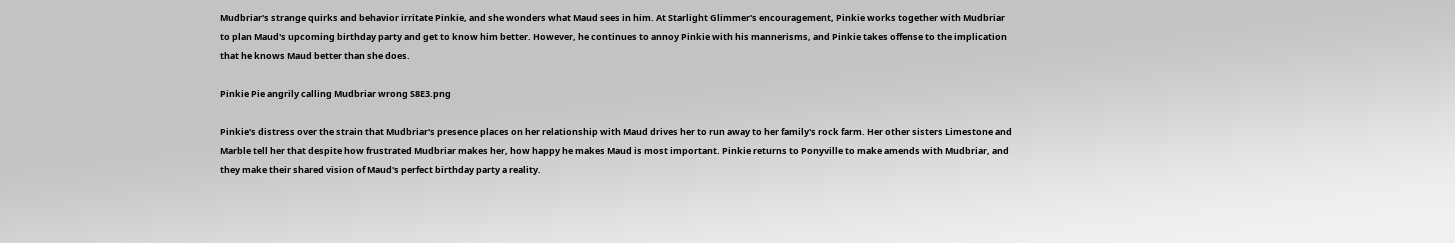Mudbriar's strange quirks and behavior irritate Pinkie, and she wonders what Maud sees in him. At Starlight Glimmer's encouragement, Pinkie works together with Mudbriar to plan Maud's upcoming birthday party and get to know him better. However, he continues to annoy Pinkie with his mannerisms, and Pinkie takes offense to the implication that he knows Maud better than she does.

Pinkie Pie angrily calling Mudbriar wrong S8E3.png

Pinkie's distress over the strain that Mudbriar's presence places on her relationship with Maud drives her to run away to her family's rock farm. Her other sisters Limestone and Marble tell her that despite how frustrated Mudbriar makes her, how happy he makes Maud is most important. Pinkie returns to Ponyville to make amends with Mudbriar, and they make their shared vision of Maud's perfect birthday party a reality.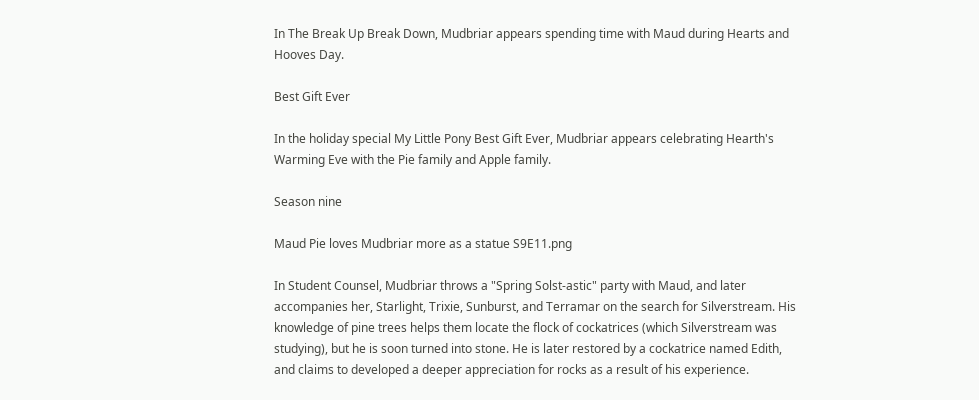In The Break Up Break Down, Mudbriar appears spending time with Maud during Hearts and Hooves Day.

Best Gift Ever

In the holiday special My Little Pony Best Gift Ever, Mudbriar appears celebrating Hearth's Warming Eve with the Pie family and Apple family.

Season nine

Maud Pie loves Mudbriar more as a statue S9E11.png

In Student Counsel, Mudbriar throws a "Spring Solst-astic" party with Maud, and later accompanies her, Starlight, Trixie, Sunburst, and Terramar on the search for Silverstream. His knowledge of pine trees helps them locate the flock of cockatrices (which Silverstream was studying), but he is soon turned into stone. He is later restored by a cockatrice named Edith, and claims to developed a deeper appreciation for rocks as a result of his experience.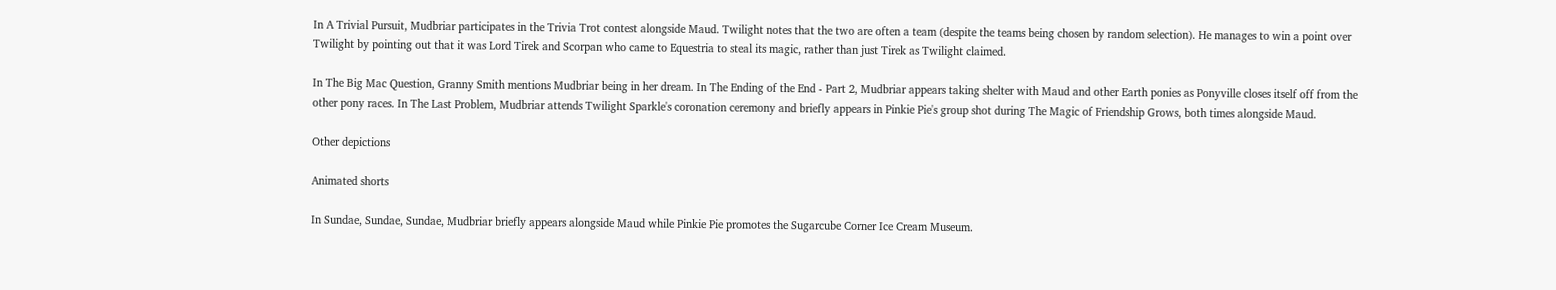In A Trivial Pursuit, Mudbriar participates in the Trivia Trot contest alongside Maud. Twilight notes that the two are often a team (despite the teams being chosen by random selection). He manages to win a point over Twilight by pointing out that it was Lord Tirek and Scorpan who came to Equestria to steal its magic, rather than just Tirek as Twilight claimed.

In The Big Mac Question, Granny Smith mentions Mudbriar being in her dream. In The Ending of the End - Part 2, Mudbriar appears taking shelter with Maud and other Earth ponies as Ponyville closes itself off from the other pony races. In The Last Problem, Mudbriar attends Twilight Sparkle's coronation ceremony and briefly appears in Pinkie Pie's group shot during The Magic of Friendship Grows, both times alongside Maud.

Other depictions

Animated shorts

In Sundae, Sundae, Sundae, Mudbriar briefly appears alongside Maud while Pinkie Pie promotes the Sugarcube Corner Ice Cream Museum.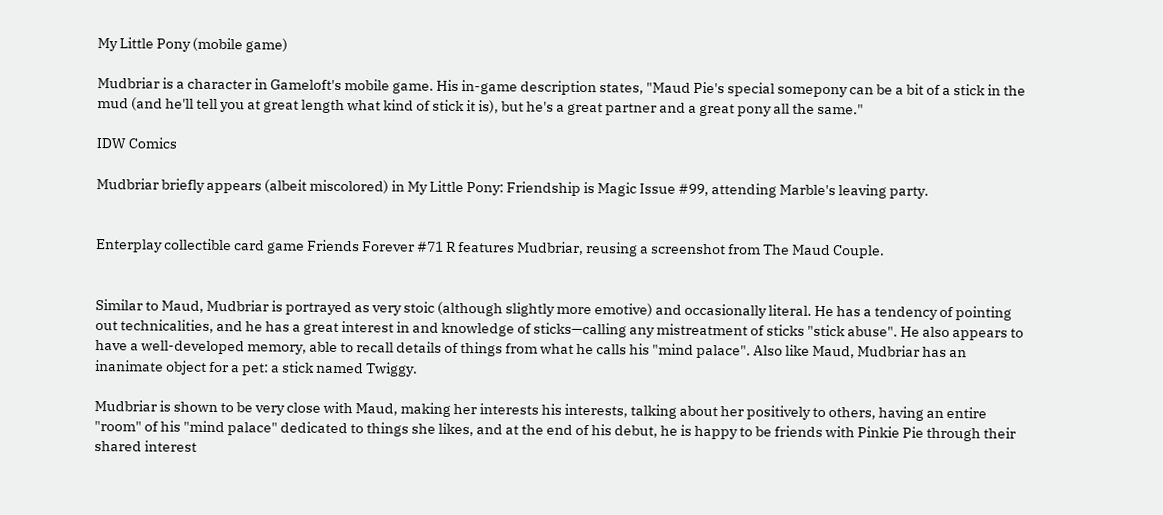My Little Pony (mobile game)

Mudbriar is a character in Gameloft's mobile game. His in-game description states, "Maud Pie's special somepony can be a bit of a stick in the mud (and he'll tell you at great length what kind of stick it is), but he's a great partner and a great pony all the same."

IDW Comics

Mudbriar briefly appears (albeit miscolored) in My Little Pony: Friendship is Magic Issue #99, attending Marble's leaving party.


Enterplay collectible card game Friends Forever #71 R features Mudbriar, reusing a screenshot from The Maud Couple.


Similar to Maud, Mudbriar is portrayed as very stoic (although slightly more emotive) and occasionally literal. He has a tendency of pointing out technicalities, and he has a great interest in and knowledge of sticks—calling any mistreatment of sticks "stick abuse". He also appears to have a well-developed memory, able to recall details of things from what he calls his "mind palace". Also like Maud, Mudbriar has an inanimate object for a pet: a stick named Twiggy.

Mudbriar is shown to be very close with Maud, making her interests his interests, talking about her positively to others, having an entire "room" of his "mind palace" dedicated to things she likes, and at the end of his debut, he is happy to be friends with Pinkie Pie through their shared interest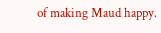of making Maud happy.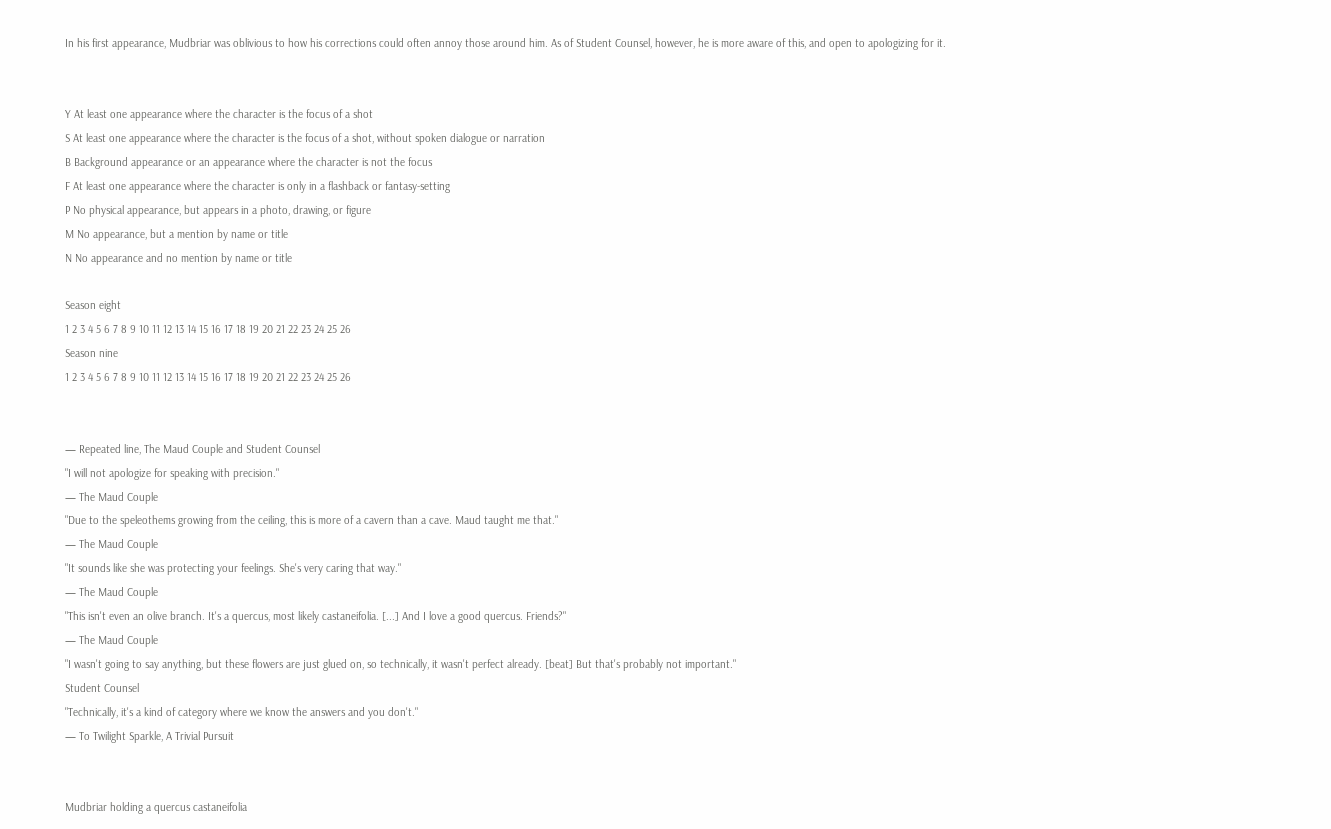In his first appearance, Mudbriar was oblivious to how his corrections could often annoy those around him. As of Student Counsel, however, he is more aware of this, and open to apologizing for it.


Y At least one appearance where the character is the focus of a shot
S At least one appearance where the character is the focus of a shot, without spoken dialogue or narration
B Background appearance or an appearance where the character is not the focus
F At least one appearance where the character is only in a flashback or fantasy-setting
P No physical appearance, but appears in a photo, drawing, or figure
M No appearance, but a mention by name or title
N No appearance and no mention by name or title

Season eight
1 2 3 4 5 6 7 8 9 10 11 12 13 14 15 16 17 18 19 20 21 22 23 24 25 26
Season nine
1 2 3 4 5 6 7 8 9 10 11 12 13 14 15 16 17 18 19 20 21 22 23 24 25 26


— Repeated line, The Maud Couple and Student Counsel
"I will not apologize for speaking with precision."
— The Maud Couple
"Due to the speleothems growing from the ceiling, this is more of a cavern than a cave. Maud taught me that."
— The Maud Couple
"It sounds like she was protecting your feelings. She's very caring that way."
— The Maud Couple
"This isn't even an olive branch. It's a quercus, most likely castaneifolia. [...] And I love a good quercus. Friends?"
— The Maud Couple
"I wasn't going to say anything, but these flowers are just glued on, so technically, it wasn't perfect already. [beat] But that's probably not important."
Student Counsel
"Technically, it's a kind of category where we know the answers and you don't."
— To Twilight Sparkle, A Trivial Pursuit


Mudbriar holding a quercus castaneifolia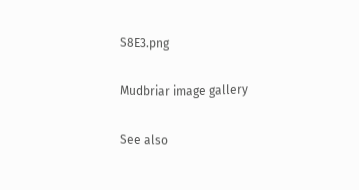S8E3.png

Mudbriar image gallery

See also